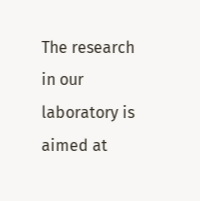The research in our laboratory is aimed at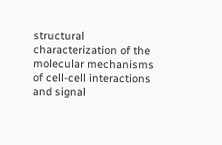structural characterization of the molecular mechanisms of cell-cell interactions and signal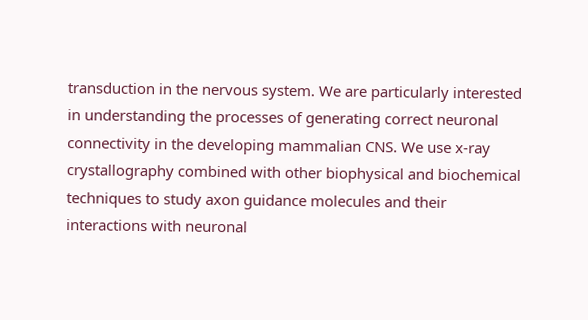transduction in the nervous system. We are particularly interested in understanding the processes of generating correct neuronal connectivity in the developing mammalian CNS. We use x-ray crystallography combined with other biophysical and biochemical techniques to study axon guidance molecules and their interactions with neuronal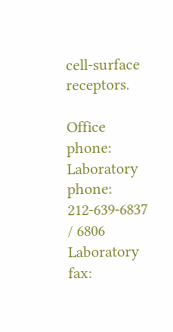cell-surface receptors.

Office phone:
Laboratory phone:
212-639-6837 / 6806
Laboratory fax: